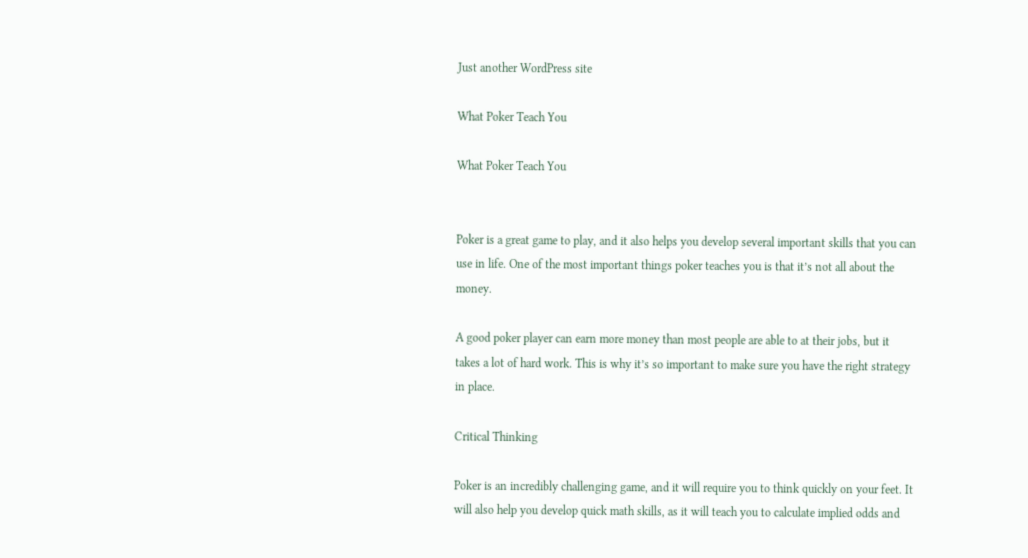Just another WordPress site

What Poker Teach You

What Poker Teach You


Poker is a great game to play, and it also helps you develop several important skills that you can use in life. One of the most important things poker teaches you is that it’s not all about the money.

A good poker player can earn more money than most people are able to at their jobs, but it takes a lot of hard work. This is why it’s so important to make sure you have the right strategy in place.

Critical Thinking

Poker is an incredibly challenging game, and it will require you to think quickly on your feet. It will also help you develop quick math skills, as it will teach you to calculate implied odds and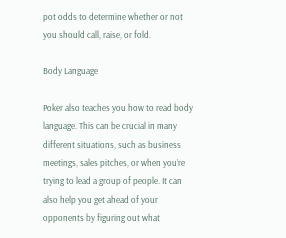pot odds to determine whether or not you should call, raise, or fold.

Body Language

Poker also teaches you how to read body language. This can be crucial in many different situations, such as business meetings, sales pitches, or when you’re trying to lead a group of people. It can also help you get ahead of your opponents by figuring out what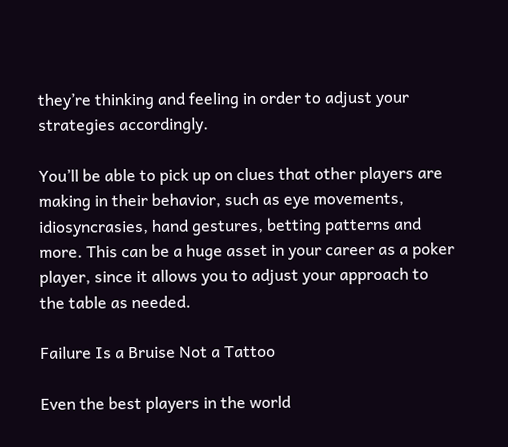they’re thinking and feeling in order to adjust your strategies accordingly.

You’ll be able to pick up on clues that other players are making in their behavior, such as eye movements, idiosyncrasies, hand gestures, betting patterns and more. This can be a huge asset in your career as a poker player, since it allows you to adjust your approach to the table as needed.

Failure Is a Bruise Not a Tattoo

Even the best players in the world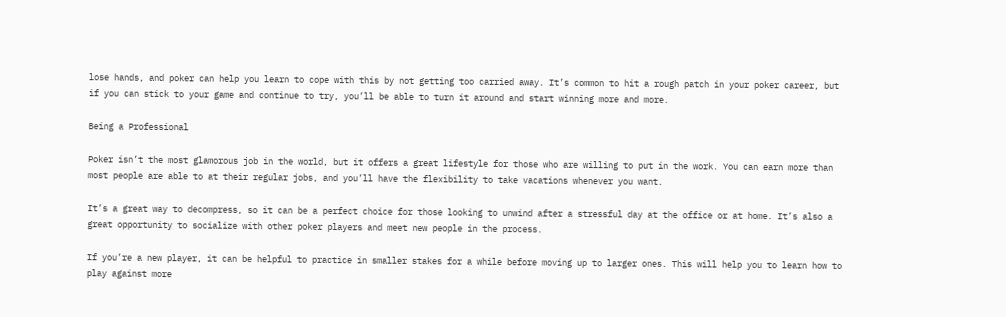lose hands, and poker can help you learn to cope with this by not getting too carried away. It’s common to hit a rough patch in your poker career, but if you can stick to your game and continue to try, you’ll be able to turn it around and start winning more and more.

Being a Professional

Poker isn’t the most glamorous job in the world, but it offers a great lifestyle for those who are willing to put in the work. You can earn more than most people are able to at their regular jobs, and you’ll have the flexibility to take vacations whenever you want.

It’s a great way to decompress, so it can be a perfect choice for those looking to unwind after a stressful day at the office or at home. It’s also a great opportunity to socialize with other poker players and meet new people in the process.

If you’re a new player, it can be helpful to practice in smaller stakes for a while before moving up to larger ones. This will help you to learn how to play against more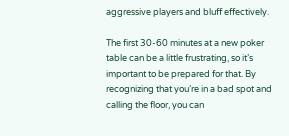aggressive players and bluff effectively.

The first 30-60 minutes at a new poker table can be a little frustrating, so it’s important to be prepared for that. By recognizing that you’re in a bad spot and calling the floor, you can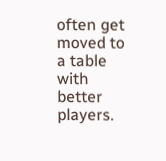often get moved to a table with better players.